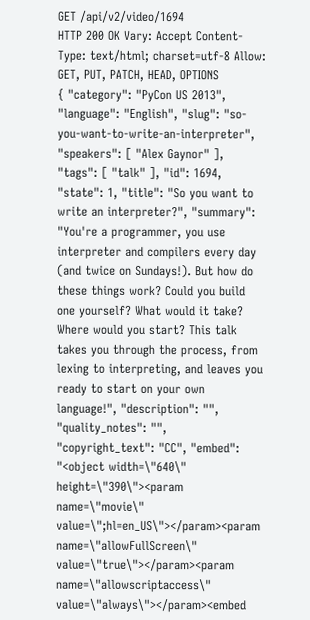GET /api/v2/video/1694
HTTP 200 OK Vary: Accept Content-Type: text/html; charset=utf-8 Allow: GET, PUT, PATCH, HEAD, OPTIONS
{ "category": "PyCon US 2013", "language": "English", "slug": "so-you-want-to-write-an-interpreter", "speakers": [ "Alex Gaynor" ], "tags": [ "talk" ], "id": 1694, "state": 1, "title": "So you want to write an interpreter?", "summary": "You're a programmer, you use interpreter and compilers every day (and twice on Sundays!). But how do these things work? Could you build one yourself? What would it take? Where would you start? This talk takes you through the process, from lexing to interpreting, and leaves you ready to start on your own language!", "description": "", "quality_notes": "", "copyright_text": "CC", "embed": "<object width=\"640\" height=\"390\"><param name=\"movie\" value=\";hl=en_US\"></param><param name=\"allowFullScreen\" value=\"true\"></param><param name=\"allowscriptaccess\" value=\"always\"></param><embed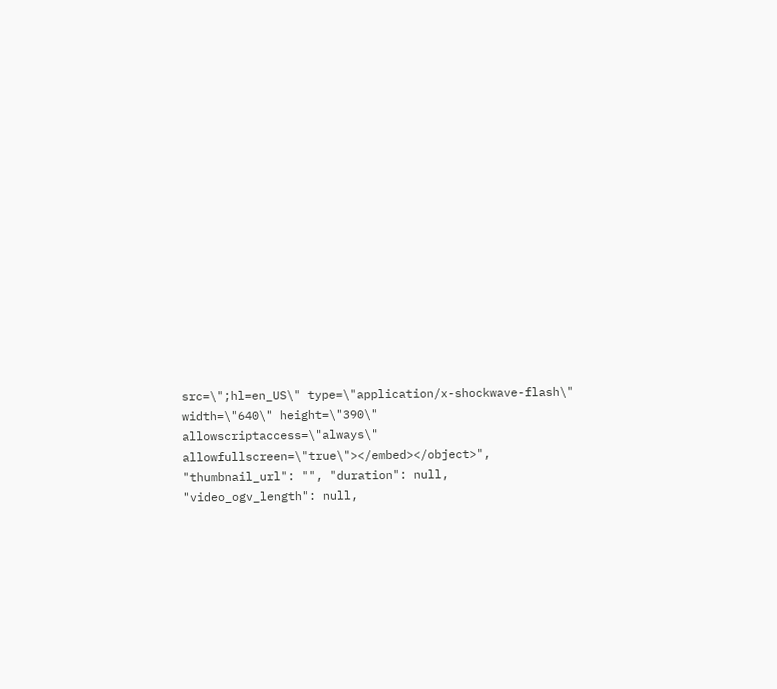src=\";hl=en_US\" type=\"application/x-shockwave-flash\" width=\"640\" height=\"390\" allowscriptaccess=\"always\" allowfullscreen=\"true\"></embed></object>", "thumbnail_url": "", "duration": null, "video_ogv_length": null,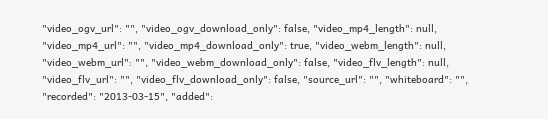"video_ogv_url": "", "video_ogv_download_only": false, "video_mp4_length": null, "video_mp4_url": "", "video_mp4_download_only": true, "video_webm_length": null, "video_webm_url": "", "video_webm_download_only": false, "video_flv_length": null, "video_flv_url": "", "video_flv_download_only": false, "source_url": "", "whiteboard": "", "recorded": "2013-03-15", "added":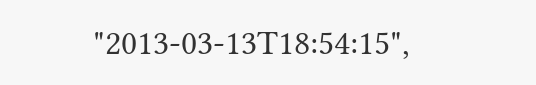"2013-03-13T18:54:15",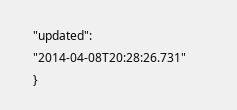"updated": "2014-04-08T20:28:26.731" }